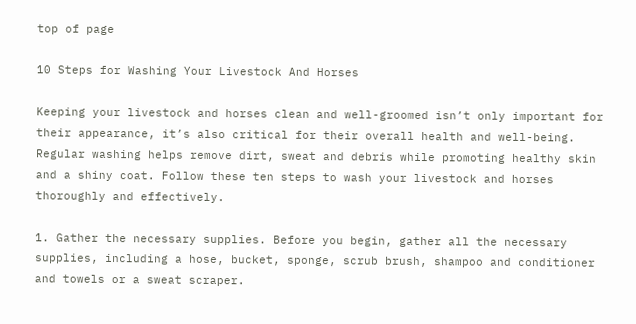top of page

10 Steps for Washing Your Livestock And Horses

Keeping your livestock and horses clean and well-groomed isn’t only important for their appearance, it’s also critical for their overall health and well-being. Regular washing helps remove dirt, sweat and debris while promoting healthy skin and a shiny coat. Follow these ten steps to wash your livestock and horses thoroughly and effectively.

1. Gather the necessary supplies. Before you begin, gather all the necessary supplies, including a hose, bucket, sponge, scrub brush, shampoo and conditioner and towels or a sweat scraper.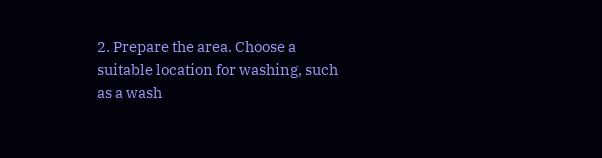2. Prepare the area. Choose a suitable location for washing, such as a wash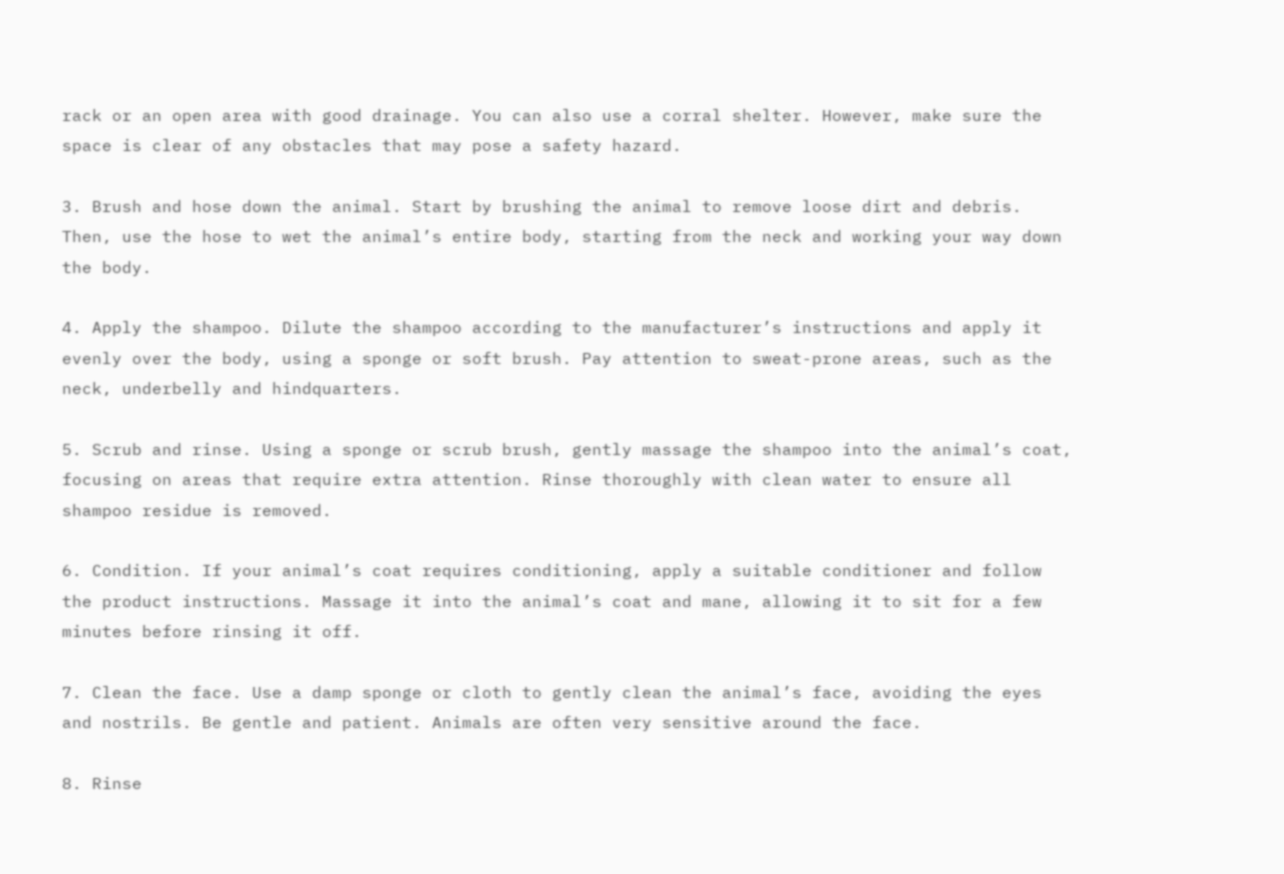rack or an open area with good drainage. You can also use a corral shelter. However, make sure the space is clear of any obstacles that may pose a safety hazard.

3. Brush and hose down the animal. Start by brushing the animal to remove loose dirt and debris. Then, use the hose to wet the animal’s entire body, starting from the neck and working your way down the body.

4. Apply the shampoo. Dilute the shampoo according to the manufacturer’s instructions and apply it evenly over the body, using a sponge or soft brush. Pay attention to sweat-prone areas, such as the neck, underbelly and hindquarters.

5. Scrub and rinse. Using a sponge or scrub brush, gently massage the shampoo into the animal’s coat, focusing on areas that require extra attention. Rinse thoroughly with clean water to ensure all shampoo residue is removed.

6. Condition. If your animal’s coat requires conditioning, apply a suitable conditioner and follow the product instructions. Massage it into the animal’s coat and mane, allowing it to sit for a few minutes before rinsing it off.

7. Clean the face. Use a damp sponge or cloth to gently clean the animal’s face, avoiding the eyes and nostrils. Be gentle and patient. Animals are often very sensitive around the face.

8. Rinse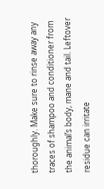thoroughly. Make sure to rinse away any traces of shampoo and conditioner from the animal’s body, mane and tail. Leftover residue can irritate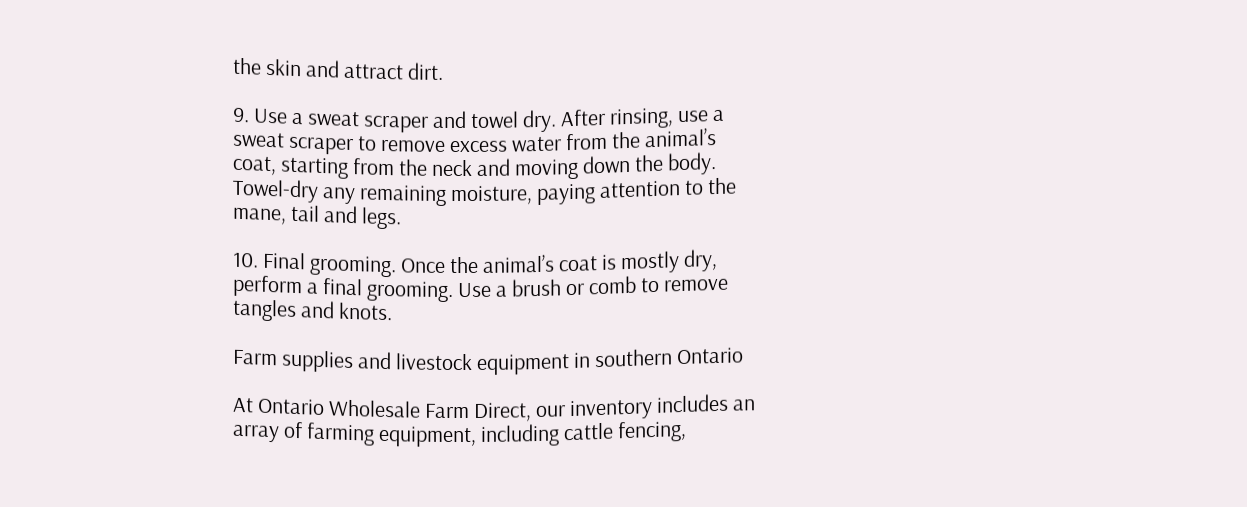the skin and attract dirt.

9. Use a sweat scraper and towel dry. After rinsing, use a sweat scraper to remove excess water from the animal’s coat, starting from the neck and moving down the body. Towel-dry any remaining moisture, paying attention to the mane, tail and legs.

10. Final grooming. Once the animal’s coat is mostly dry, perform a final grooming. Use a brush or comb to remove tangles and knots.

Farm supplies and livestock equipment in southern Ontario

At Ontario Wholesale Farm Direct, our inventory includes an array of farming equipment, including cattle fencing,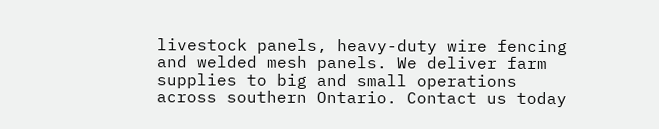livestock panels, heavy-duty wire fencing and welded mesh panels. We deliver farm supplies to big and small operations across southern Ontario. Contact us today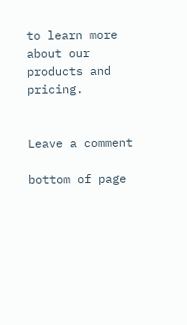to learn more about our products and pricing.


Leave a comment

bottom of page